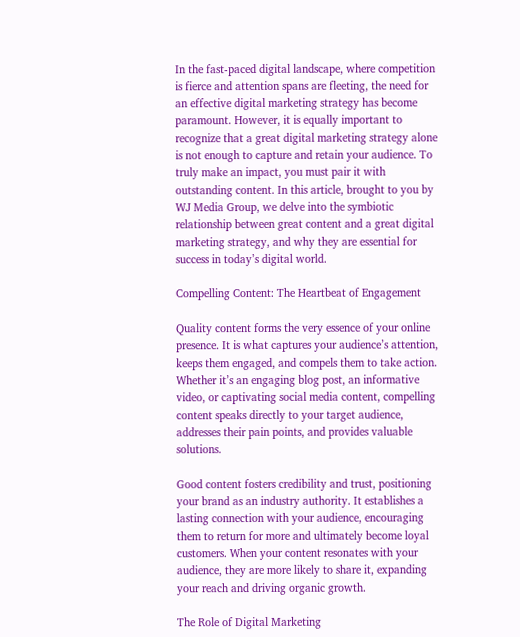In the fast-paced digital landscape, where competition is fierce and attention spans are fleeting, the need for an effective digital marketing strategy has become paramount. However, it is equally important to recognize that a great digital marketing strategy alone is not enough to capture and retain your audience. To truly make an impact, you must pair it with outstanding content. In this article, brought to you by WJ Media Group, we delve into the symbiotic relationship between great content and a great digital marketing strategy, and why they are essential for success in today’s digital world.

Compelling Content: The Heartbeat of Engagement

Quality content forms the very essence of your online presence. It is what captures your audience’s attention, keeps them engaged, and compels them to take action. Whether it’s an engaging blog post, an informative video, or captivating social media content, compelling content speaks directly to your target audience, addresses their pain points, and provides valuable solutions.

Good content fosters credibility and trust, positioning your brand as an industry authority. It establishes a lasting connection with your audience, encouraging them to return for more and ultimately become loyal customers. When your content resonates with your audience, they are more likely to share it, expanding your reach and driving organic growth.

The Role of Digital Marketing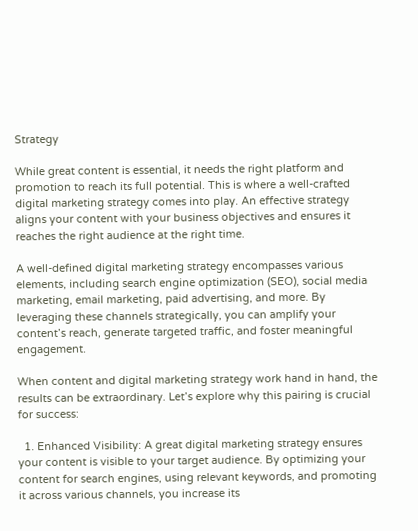Strategy

While great content is essential, it needs the right platform and promotion to reach its full potential. This is where a well-crafted digital marketing strategy comes into play. An effective strategy aligns your content with your business objectives and ensures it reaches the right audience at the right time.

A well-defined digital marketing strategy encompasses various elements, including search engine optimization (SEO), social media marketing, email marketing, paid advertising, and more. By leveraging these channels strategically, you can amplify your content’s reach, generate targeted traffic, and foster meaningful engagement.

When content and digital marketing strategy work hand in hand, the results can be extraordinary. Let’s explore why this pairing is crucial for success:

  1. Enhanced Visibility: A great digital marketing strategy ensures your content is visible to your target audience. By optimizing your content for search engines, using relevant keywords, and promoting it across various channels, you increase its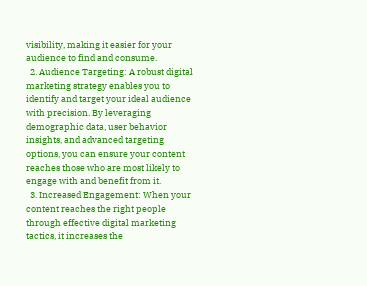visibility, making it easier for your audience to find and consume.
  2. Audience Targeting: A robust digital marketing strategy enables you to identify and target your ideal audience with precision. By leveraging demographic data, user behavior insights, and advanced targeting options, you can ensure your content reaches those who are most likely to engage with and benefit from it.
  3. Increased Engagement: When your content reaches the right people through effective digital marketing tactics, it increases the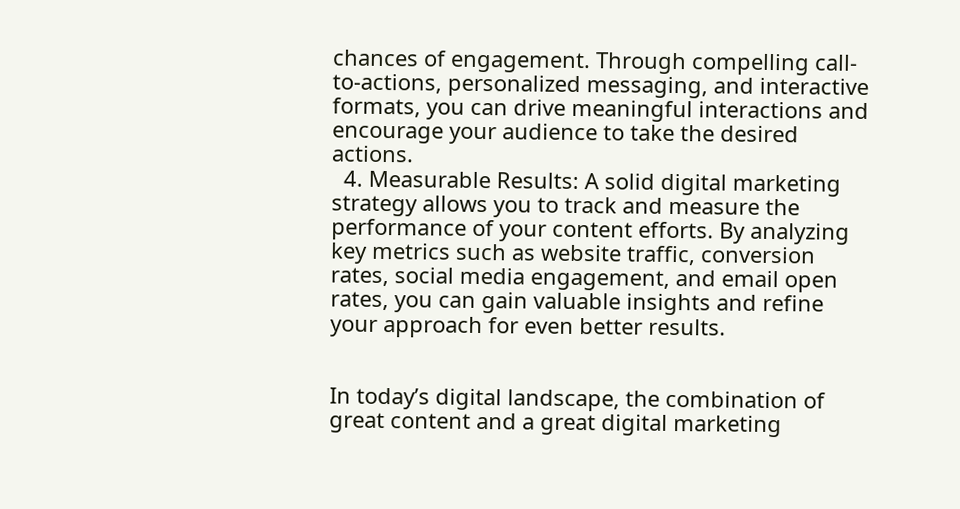chances of engagement. Through compelling call-to-actions, personalized messaging, and interactive formats, you can drive meaningful interactions and encourage your audience to take the desired actions.
  4. Measurable Results: A solid digital marketing strategy allows you to track and measure the performance of your content efforts. By analyzing key metrics such as website traffic, conversion rates, social media engagement, and email open rates, you can gain valuable insights and refine your approach for even better results.


In today’s digital landscape, the combination of great content and a great digital marketing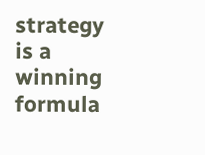strategy is a winning formula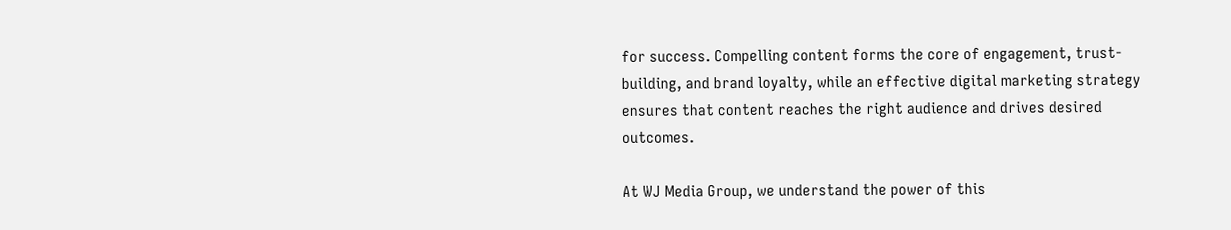for success. Compelling content forms the core of engagement, trust-building, and brand loyalty, while an effective digital marketing strategy ensures that content reaches the right audience and drives desired outcomes.

At WJ Media Group, we understand the power of this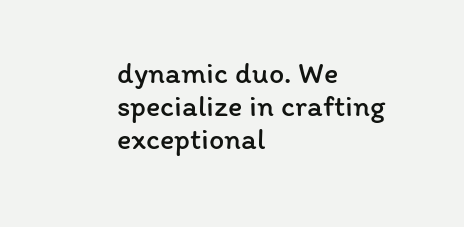dynamic duo. We specialize in crafting exceptional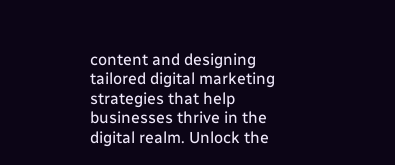content and designing tailored digital marketing strategies that help businesses thrive in the digital realm. Unlock the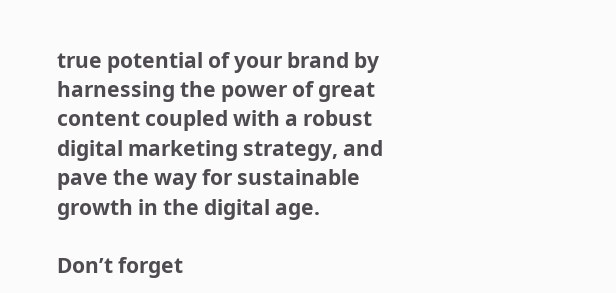true potential of your brand by harnessing the power of great content coupled with a robust digital marketing strategy, and pave the way for sustainable growth in the digital age.

Don’t forget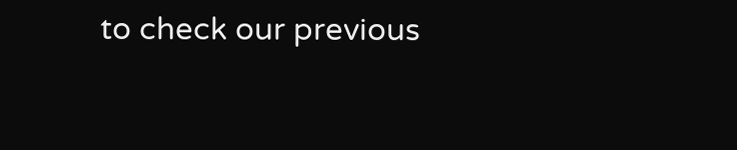to check our previous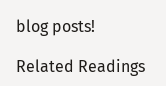blog posts!

Related Readings